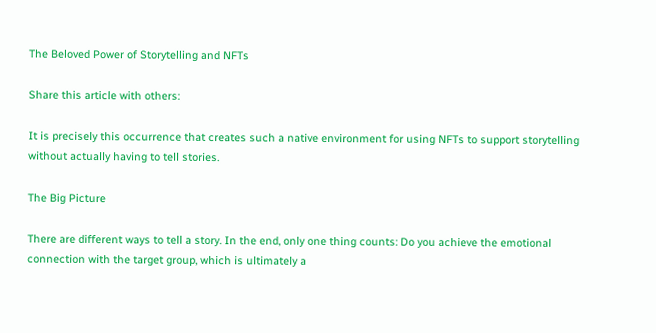The Beloved Power of Storytelling and NFTs

Share this article with others:

It is precisely this occurrence that creates such a native environment for using NFTs to support storytelling without actually having to tell stories.

The Big Picture

There are different ways to tell a story. In the end, only one thing counts: Do you achieve the emotional connection with the target group, which is ultimately a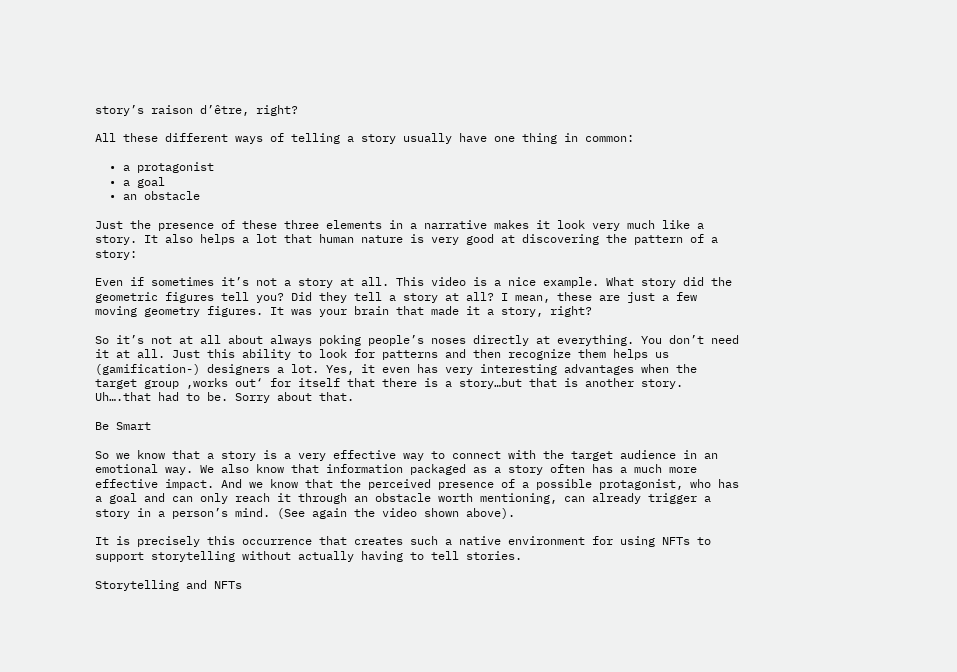story’s raison d’être, right?

All these different ways of telling a story usually have one thing in common:

  • a protagonist
  • a goal
  • an obstacle

Just the presence of these three elements in a narrative makes it look very much like a story. It also helps a lot that human nature is very good at discovering the pattern of a story:

Even if sometimes it’s not a story at all. This video is a nice example. What story did the geometric figures tell you? Did they tell a story at all? I mean, these are just a few moving geometry figures. It was your brain that made it a story, right?

So it’s not at all about always poking people’s noses directly at everything. You don’t need it at all. Just this ability to look for patterns and then recognize them helps us (gamification-) designers a lot. Yes, it even has very interesting advantages when the target group ‚works out‘ for itself that there is a story…but that is another story.
Uh….that had to be. Sorry about that.

Be Smart

So we know that a story is a very effective way to connect with the target audience in an emotional way. We also know that information packaged as a story often has a much more effective impact. And we know that the perceived presence of a possible protagonist, who has a goal and can only reach it through an obstacle worth mentioning, can already trigger a story in a person’s mind. (See again the video shown above).

It is precisely this occurrence that creates such a native environment for using NFTs to support storytelling without actually having to tell stories.

Storytelling and NFTs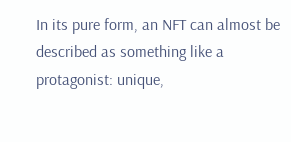In its pure form, an NFT can almost be described as something like a protagonist: unique,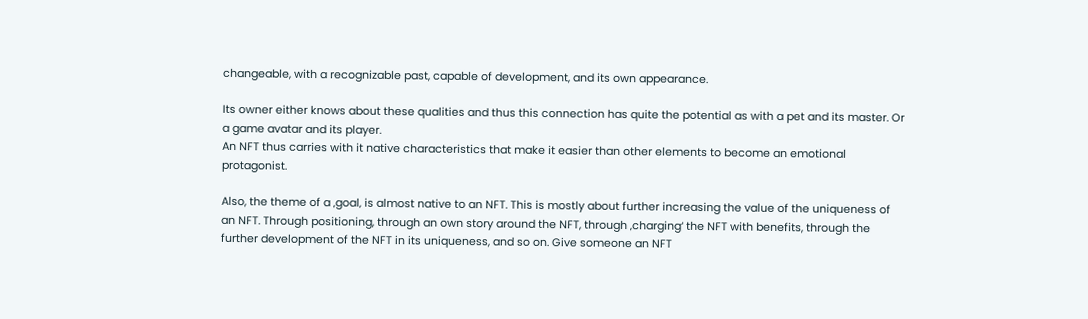changeable, with a recognizable past, capable of development, and its own appearance.

Its owner either knows about these qualities and thus this connection has quite the potential as with a pet and its master. Or a game avatar and its player.
An NFT thus carries with it native characteristics that make it easier than other elements to become an emotional protagonist.

Also, the theme of a ‚goal‚ is almost native to an NFT. This is mostly about further increasing the value of the uniqueness of an NFT. Through positioning, through an own story around the NFT, through ‚charging‘ the NFT with benefits, through the further development of the NFT in its uniqueness, and so on. Give someone an NFT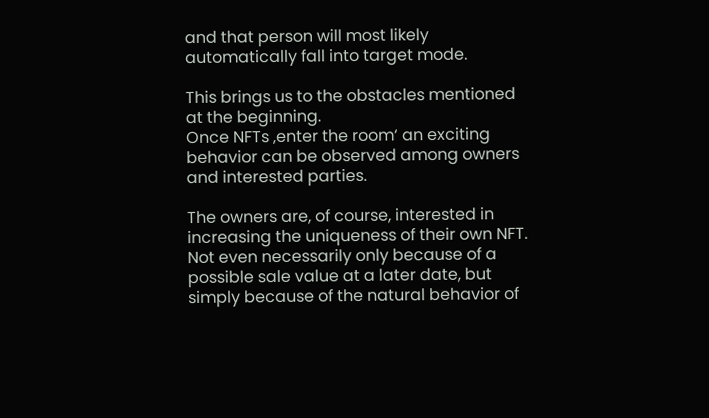and that person will most likely automatically fall into target mode.

This brings us to the obstacles mentioned at the beginning.
Once NFTs ‚enter the room‘ an exciting behavior can be observed among owners and interested parties.

The owners are, of course, interested in increasing the uniqueness of their own NFT. Not even necessarily only because of a possible sale value at a later date, but simply because of the natural behavior of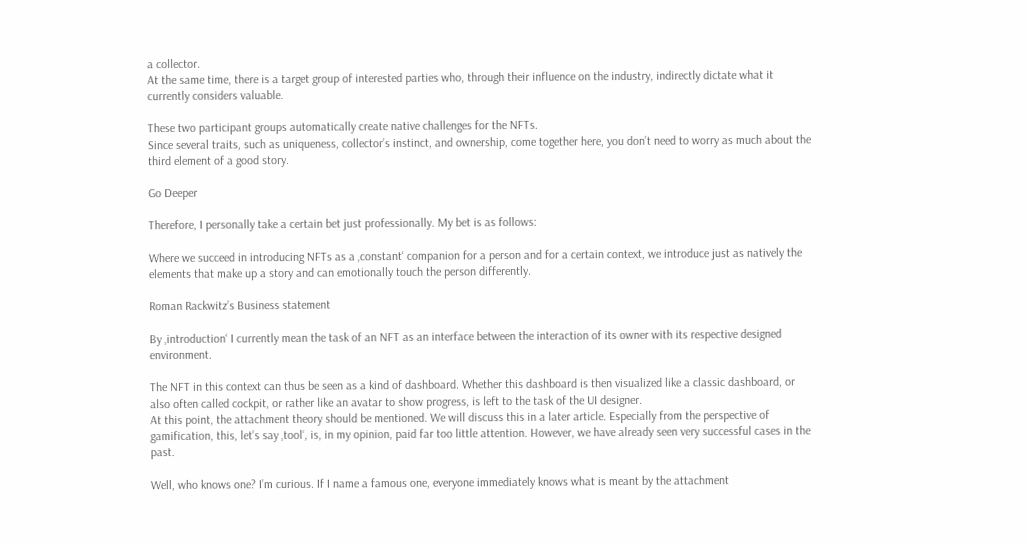a collector.
At the same time, there is a target group of interested parties who, through their influence on the industry, indirectly dictate what it currently considers valuable.

These two participant groups automatically create native challenges for the NFTs.
Since several traits, such as uniqueness, collector’s instinct, and ownership, come together here, you don’t need to worry as much about the third element of a good story.

Go Deeper

Therefore, I personally take a certain bet just professionally. My bet is as follows:

Where we succeed in introducing NFTs as a ‚constant‘ companion for a person and for a certain context, we introduce just as natively the elements that make up a story and can emotionally touch the person differently.

Roman Rackwitz’s Business statement

By ‚introduction‘ I currently mean the task of an NFT as an interface between the interaction of its owner with its respective designed environment.

The NFT in this context can thus be seen as a kind of dashboard. Whether this dashboard is then visualized like a classic dashboard, or also often called cockpit, or rather like an avatar to show progress, is left to the task of the UI designer.
At this point, the attachment theory should be mentioned. We will discuss this in a later article. Especially from the perspective of gamification, this, let’s say ‚tool‘, is, in my opinion, paid far too little attention. However, we have already seen very successful cases in the past.

Well, who knows one? I’m curious. If I name a famous one, everyone immediately knows what is meant by the attachment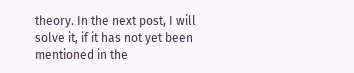theory. In the next post, I will solve it, if it has not yet been mentioned in the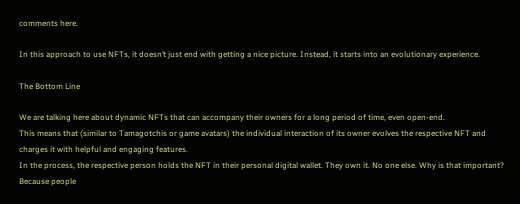comments here.

In this approach to use NFTs, it doesn’t just end with getting a nice picture. Instead, it starts into an evolutionary experience.

The Bottom Line

We are talking here about dynamic NFTs that can accompany their owners for a long period of time, even open-end.
This means that (similar to Tamagotchis or game avatars) the individual interaction of its owner evolves the respective NFT and charges it with helpful and engaging features.
In the process, the respective person holds the NFT in their personal digital wallet. They own it. No one else. Why is that important? Because people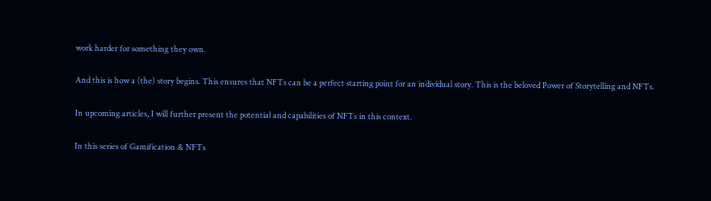work harder for something they own.

And this is how a (the) story begins. This ensures that NFTs can be a perfect starting point for an individual story. This is the beloved Power of Storytelling and NFTs.

In upcoming articles, I will further present the potential and capabilities of NFTs in this context.

In this series of Gamification & NFTs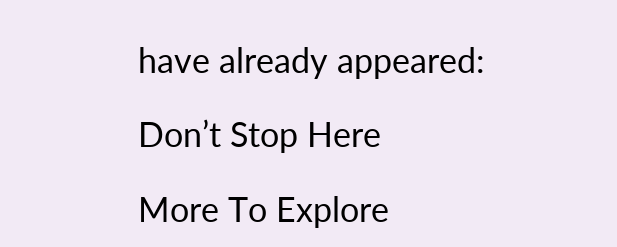have already appeared:

Don’t Stop Here

More To Explore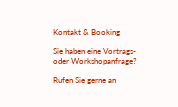Kontakt & Booking

Sie haben eine Vortrags- oder Workshopanfrage?

Rufen Sie gerne an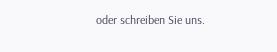oder schreiben Sie uns.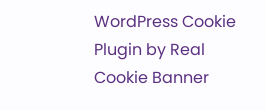WordPress Cookie Plugin by Real Cookie Banner